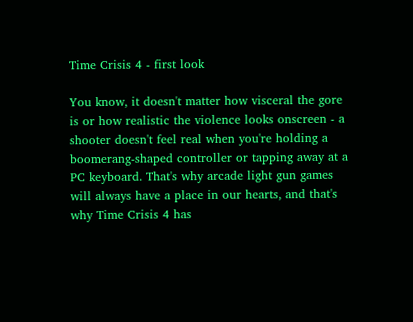Time Crisis 4 - first look

You know, it doesn't matter how visceral the gore is or how realistic the violence looks onscreen - a shooter doesn't feel real when you're holding a boomerang-shaped controller or tapping away at a PC keyboard. That's why arcade light gun games will always have a place in our hearts, and that's why Time Crisis 4 has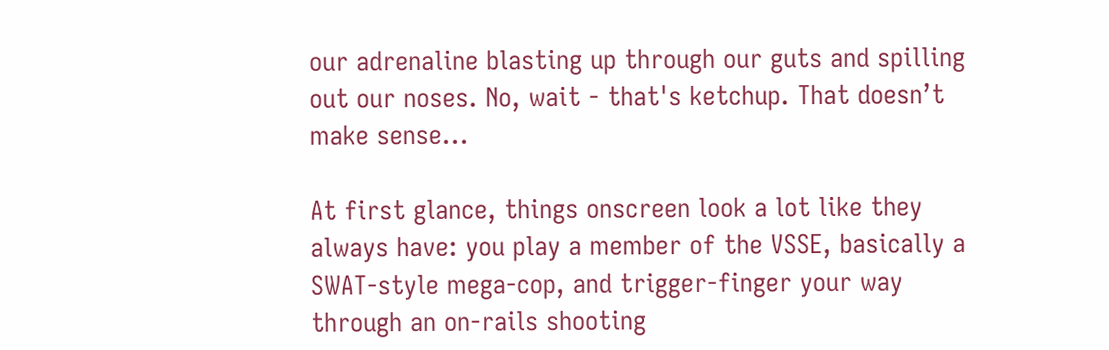our adrenaline blasting up through our guts and spilling out our noses. No, wait - that's ketchup. That doesn’t make sense...

At first glance, things onscreen look a lot like they always have: you play a member of the VSSE, basically a SWAT-style mega-cop, and trigger-finger your way through an on-rails shooting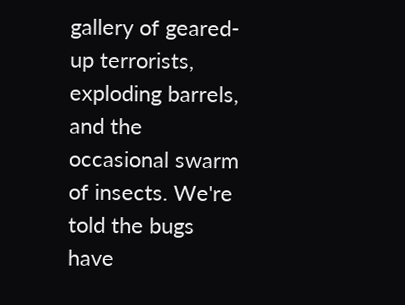gallery of geared-up terrorists, exploding barrels, and the occasional swarm of insects. We're told the bugs have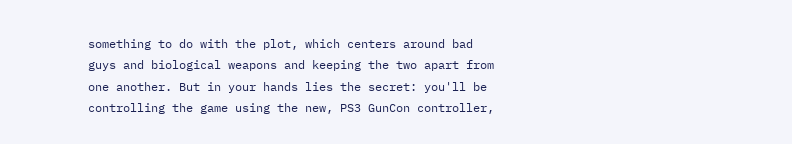something to do with the plot, which centers around bad guys and biological weapons and keeping the two apart from one another. But in your hands lies the secret: you'll be controlling the game using the new, PS3 GunCon controller,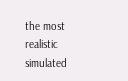the most realistic simulated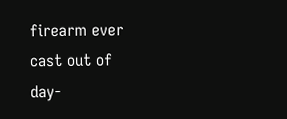firearm ever cast out of day-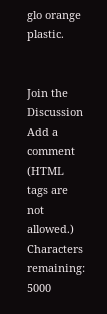glo orange plastic.


Join the Discussion
Add a comment (HTML tags are not allowed.)
Characters remaining: 5000